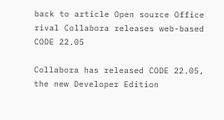back to article Open source Office rival Collabora releases web-based CODE 22.05

Collabora has released CODE 22.05, the new Developer Edition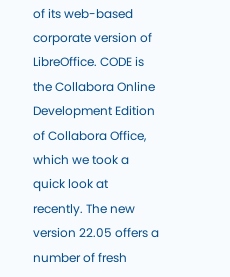of its web-based corporate version of LibreOffice. CODE is the Collabora Online Development Edition of Collabora Office, which we took a quick look at recently. The new version 22.05 offers a number of fresh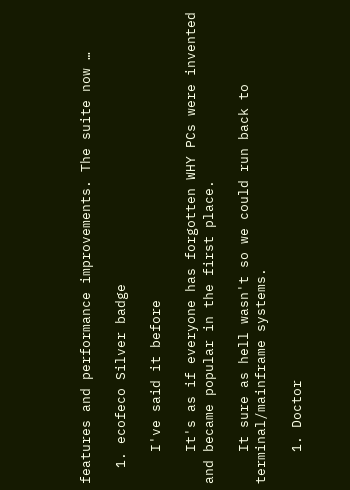features and performance improvements. The suite now …

  1. ecofeco Silver badge

    I've said it before

    It's as if everyone has forgotten WHY PCs were invented and became popular in the first place.

    It sure as hell wasn't so we could run back to terminal/mainframe systems.

    1. Doctor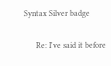Syntax Silver badge

      Re: I've said it before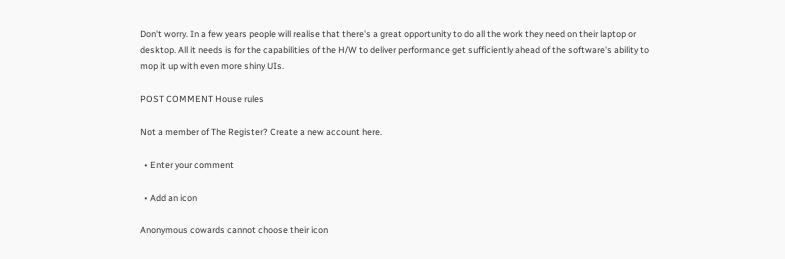Don't worry. In a few years people will realise that there's a great opportunity to do all the work they need on their laptop or desktop. All it needs is for the capabilities of the H/W to deliver performance get sufficiently ahead of the software's ability to mop it up with even more shiny UIs.

POST COMMENT House rules

Not a member of The Register? Create a new account here.

  • Enter your comment

  • Add an icon

Anonymous cowards cannot choose their icon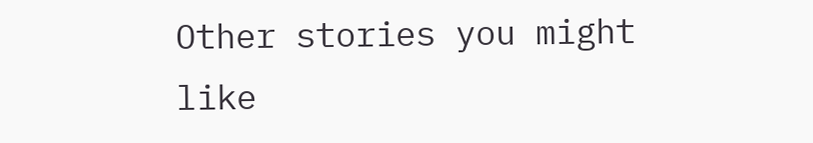Other stories you might like